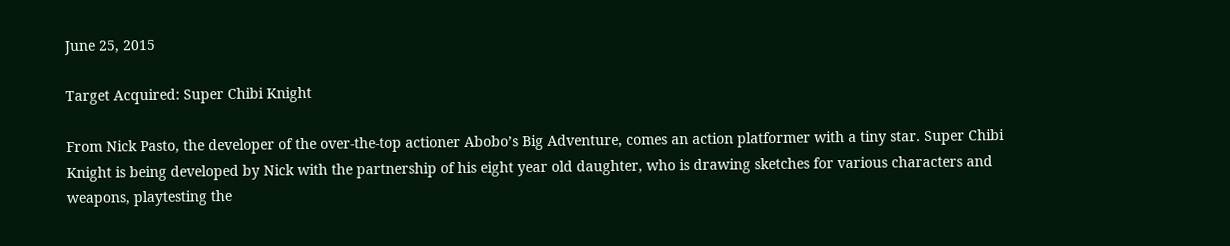June 25, 2015

Target Acquired: Super Chibi Knight

From Nick Pasto, the developer of the over-the-top actioner Abobo’s Big Adventure, comes an action platformer with a tiny star. Super Chibi Knight is being developed by Nick with the partnership of his eight year old daughter, who is drawing sketches for various characters and weapons, playtesting the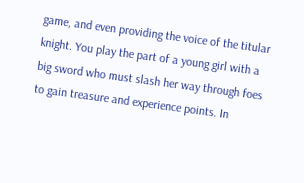game, and even providing the voice of the titular knight. You play the part of a young girl with a big sword who must slash her way through foes to gain treasure and experience points. In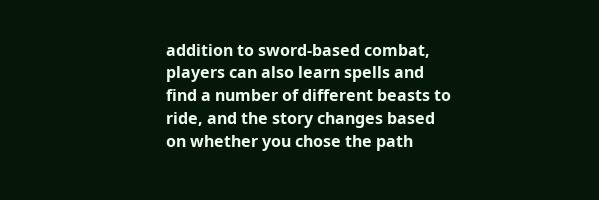addition to sword-based combat, players can also learn spells and find a number of different beasts to ride, and the story changes based on whether you chose the path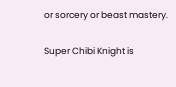or sorcery or beast mastery.

Super Chibi Knight is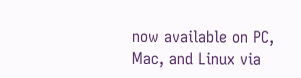now available on PC, Mac, and Linux via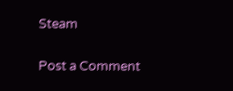Steam


Post a Comment